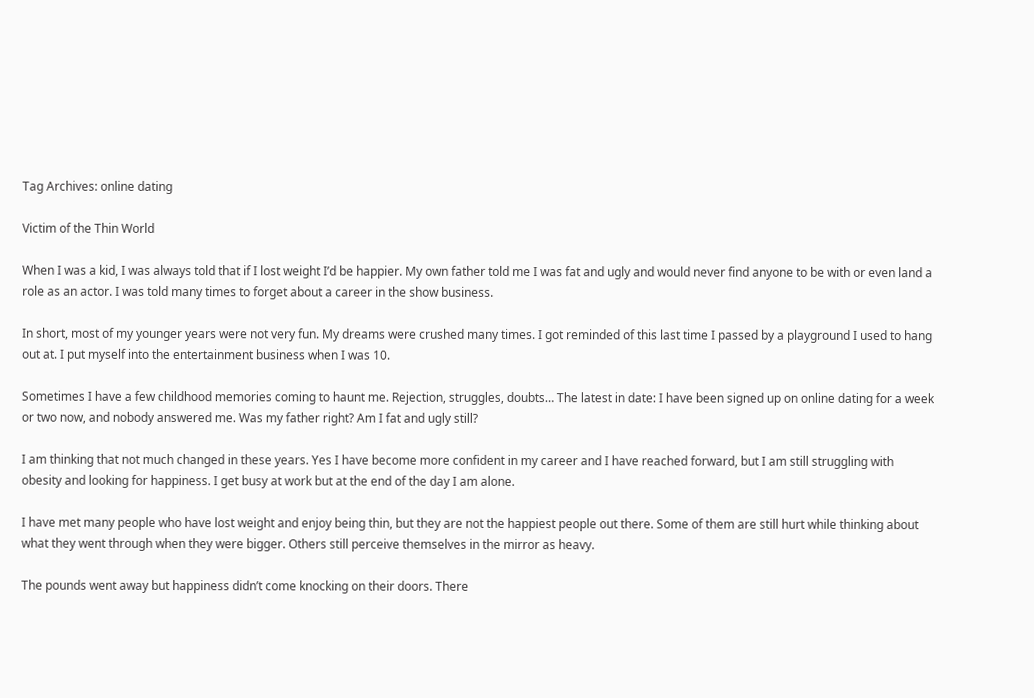Tag Archives: online dating

Victim of the Thin World

When I was a kid, I was always told that if I lost weight I’d be happier. My own father told me I was fat and ugly and would never find anyone to be with or even land a role as an actor. I was told many times to forget about a career in the show business.

In short, most of my younger years were not very fun. My dreams were crushed many times. I got reminded of this last time I passed by a playground I used to hang out at. I put myself into the entertainment business when I was 10.

Sometimes I have a few childhood memories coming to haunt me. Rejection, struggles, doubts… The latest in date: I have been signed up on online dating for a week or two now, and nobody answered me. Was my father right? Am I fat and ugly still?

I am thinking that not much changed in these years. Yes I have become more confident in my career and I have reached forward, but I am still struggling with obesity and looking for happiness. I get busy at work but at the end of the day I am alone.

I have met many people who have lost weight and enjoy being thin, but they are not the happiest people out there. Some of them are still hurt while thinking about what they went through when they were bigger. Others still perceive themselves in the mirror as heavy.

The pounds went away but happiness didn’t come knocking on their doors. There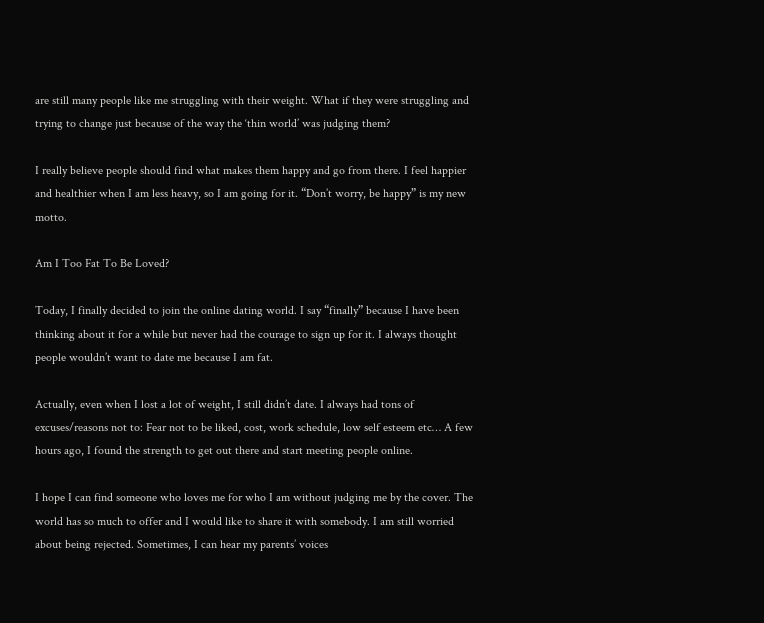are still many people like me struggling with their weight. What if they were struggling and trying to change just because of the way the ‘thin world’ was judging them?

I really believe people should find what makes them happy and go from there. I feel happier and healthier when I am less heavy, so I am going for it. “Don’t worry, be happy” is my new motto.

Am I Too Fat To Be Loved?

Today, I finally decided to join the online dating world. I say “finally” because I have been thinking about it for a while but never had the courage to sign up for it. I always thought people wouldn’t want to date me because I am fat.

Actually, even when I lost a lot of weight, I still didn’t date. I always had tons of excuses/reasons not to: Fear not to be liked, cost, work schedule, low self esteem etc… A few hours ago, I found the strength to get out there and start meeting people online.

I hope I can find someone who loves me for who I am without judging me by the cover. The world has so much to offer and I would like to share it with somebody. I am still worried about being rejected. Sometimes, I can hear my parents’ voices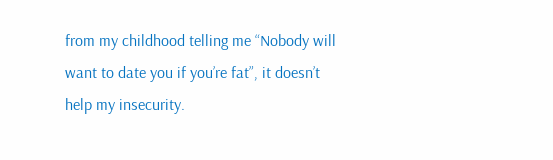from my childhood telling me “Nobody will want to date you if you’re fat”, it doesn’t help my insecurity.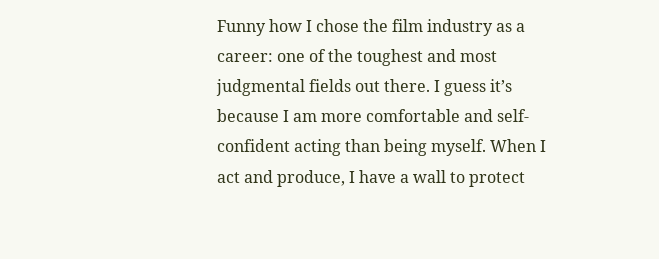Funny how I chose the film industry as a career: one of the toughest and most judgmental fields out there. I guess it’s because I am more comfortable and self-confident acting than being myself. When I act and produce, I have a wall to protect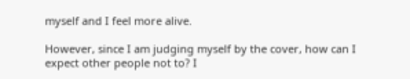myself and I feel more alive.

However, since I am judging myself by the cover, how can I expect other people not to? I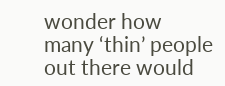wonder how many ‘thin’ people out there would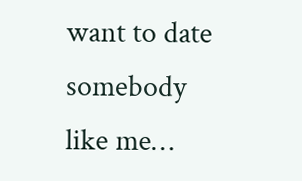want to date somebody like me…